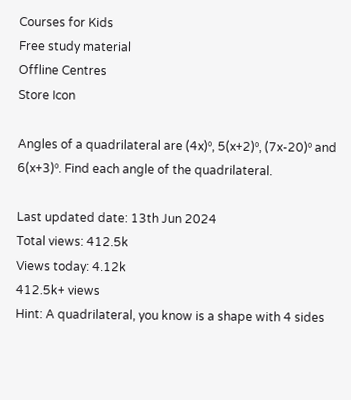Courses for Kids
Free study material
Offline Centres
Store Icon

Angles of a quadrilateral are (4x)⁰, 5(x+2)⁰, (7x-20)⁰ and 6(x+3)⁰. Find each angle of the quadrilateral.

Last updated date: 13th Jun 2024
Total views: 412.5k
Views today: 4.12k
412.5k+ views
Hint: A quadrilateral, you know is a shape with 4 sides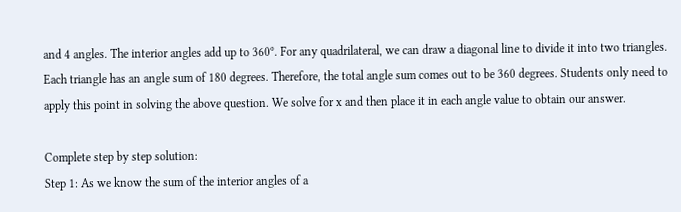and 4 angles. The interior angles add up to 360⁰. For any quadrilateral, we can draw a diagonal line to divide it into two triangles. Each triangle has an angle sum of 180 degrees. Therefore, the total angle sum comes out to be 360 degrees. Students only need to apply this point in solving the above question. We solve for x and then place it in each angle value to obtain our answer.

Complete step by step solution:
Step 1: As we know the sum of the interior angles of a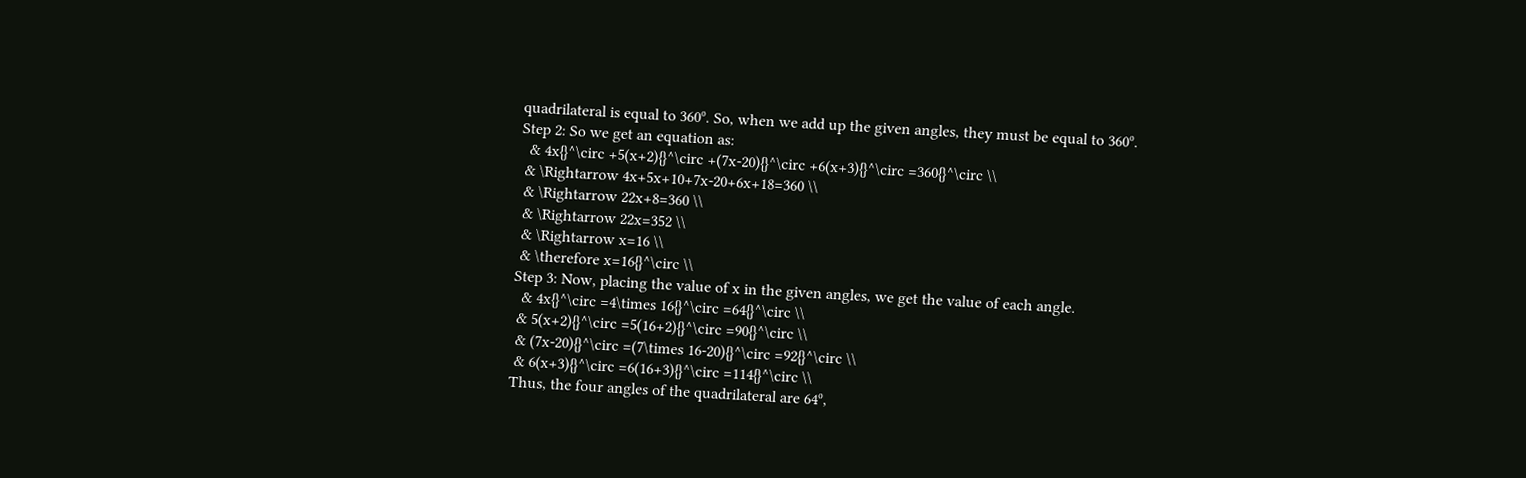quadrilateral is equal to 360⁰. So, when we add up the given angles, they must be equal to 360⁰.
Step 2: So we get an equation as:
  & 4x{}^\circ +5(x+2){}^\circ +(7x-20){}^\circ +6(x+3){}^\circ =360{}^\circ \\
 & \Rightarrow 4x+5x+10+7x-20+6x+18=360 \\
 & \Rightarrow 22x+8=360 \\
 & \Rightarrow 22x=352 \\
 & \Rightarrow x=16 \\
 & \therefore x=16{}^\circ \\
Step 3: Now, placing the value of x in the given angles, we get the value of each angle.
  & 4x{}^\circ =4\times 16{}^\circ =64{}^\circ \\
 & 5(x+2){}^\circ =5(16+2){}^\circ =90{}^\circ \\
 & (7x-20){}^\circ =(7\times 16-20){}^\circ =92{}^\circ \\
 & 6(x+3){}^\circ =6(16+3){}^\circ =114{}^\circ \\
Thus, the four angles of the quadrilateral are 64⁰,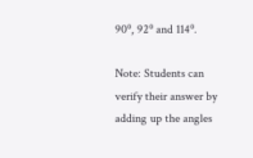90⁰, 92⁰ and 114⁰.

Note: Students can verify their answer by adding up the angles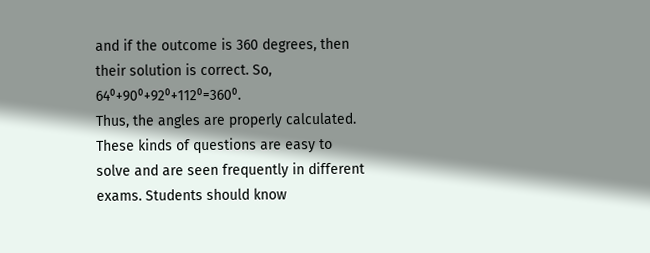and if the outcome is 360 degrees, then their solution is correct. So, 64⁰+90⁰+92⁰+112⁰=360⁰.
Thus, the angles are properly calculated. These kinds of questions are easy to solve and are seen frequently in different exams. Students should know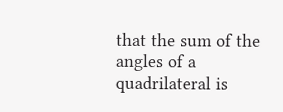that the sum of the angles of a quadrilateral is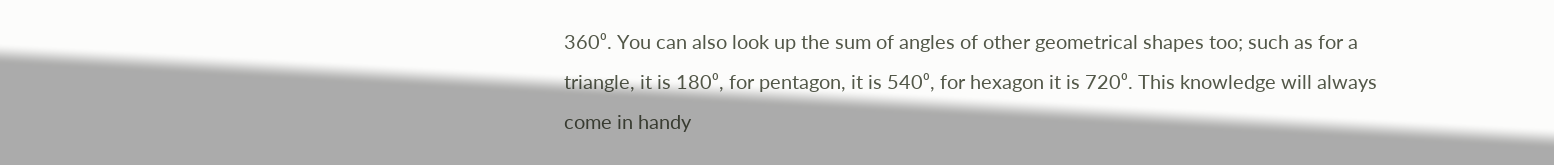360⁰. You can also look up the sum of angles of other geometrical shapes too; such as for a triangle, it is 180⁰, for pentagon, it is 540⁰, for hexagon it is 720⁰. This knowledge will always come in handy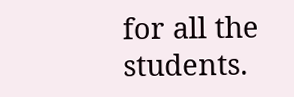for all the students.